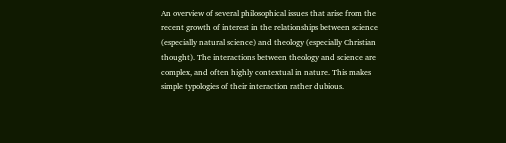An overview of several philosophical issues that arise from the recent growth of interest in the relationships between science (especially natural science) and theology (especially Christian thought). The interactions between theology and science are complex, and often highly contextual in nature. This makes simple typologies of their interaction rather dubious.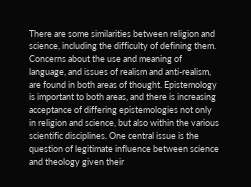There are some similarities between religion and science, including the difficulty of defining them. Concerns about the use and meaning of language, and issues of realism and anti-realism, are found in both areas of thought. Epistemology is important to both areas, and there is increasing acceptance of differing epistemologies not only in religion and science, but also within the various scientific disciplines. One central issue is the question of legitimate influence between science and theology given their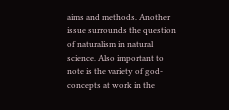aims and methods. Another issue surrounds the question of naturalism in natural science. Also important to note is the variety of god-concepts at work in the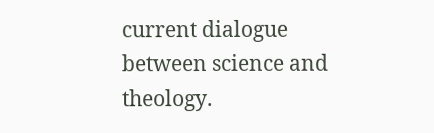current dialogue between science and theology.